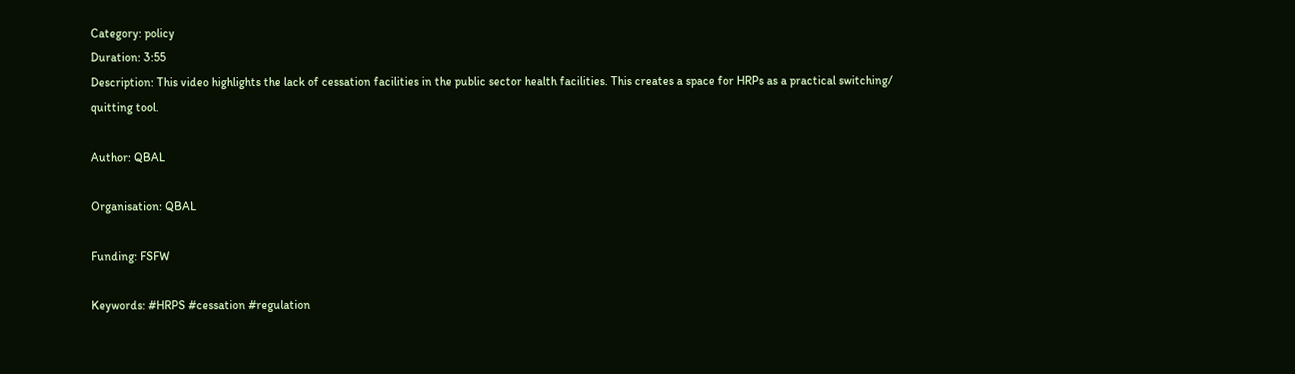Category: policy
Duration: 3:55
Description: This video highlights the lack of cessation facilities in the public sector health facilities. This creates a space for HRPs as a practical switching/ quitting tool.

Author: QBAL

Organisation: QBAL

Funding: FSFW

Keywords: #HRPS #cessation #regulation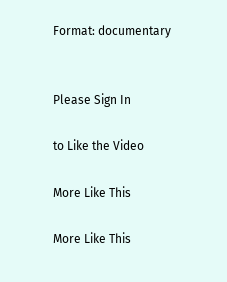Format: documentary


Please Sign In

to Like the Video

More Like This

More Like This